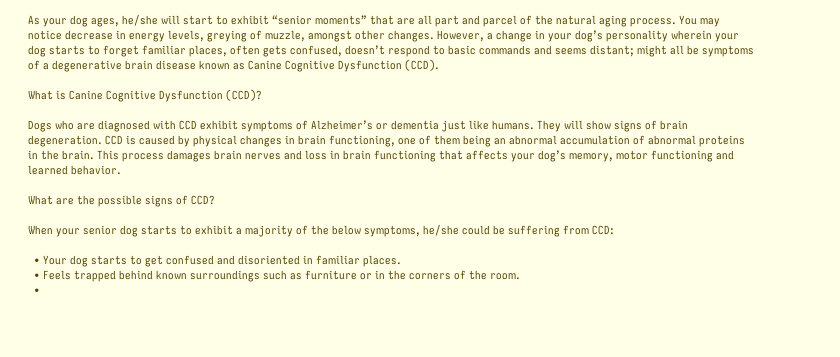As your dog ages, he/she will start to exhibit “senior moments” that are all part and parcel of the natural aging process. You may notice decrease in energy levels, greying of muzzle, amongst other changes. However, a change in your dog’s personality wherein your dog starts to forget familiar places, often gets confused, doesn’t respond to basic commands and seems distant; might all be symptoms of a degenerative brain disease known as Canine Cognitive Dysfunction (CCD).

What is Canine Cognitive Dysfunction (CCD)?

Dogs who are diagnosed with CCD exhibit symptoms of Alzheimer’s or dementia just like humans. They will show signs of brain degeneration. CCD is caused by physical changes in brain functioning, one of them being an abnormal accumulation of abnormal proteins in the brain. This process damages brain nerves and loss in brain functioning that affects your dog’s memory, motor functioning and learned behavior.

What are the possible signs of CCD?

When your senior dog starts to exhibit a majority of the below symptoms, he/she could be suffering from CCD:

  • Your dog starts to get confused and disoriented in familiar places.
  • Feels trapped behind known surroundings such as furniture or in the corners of the room.
  •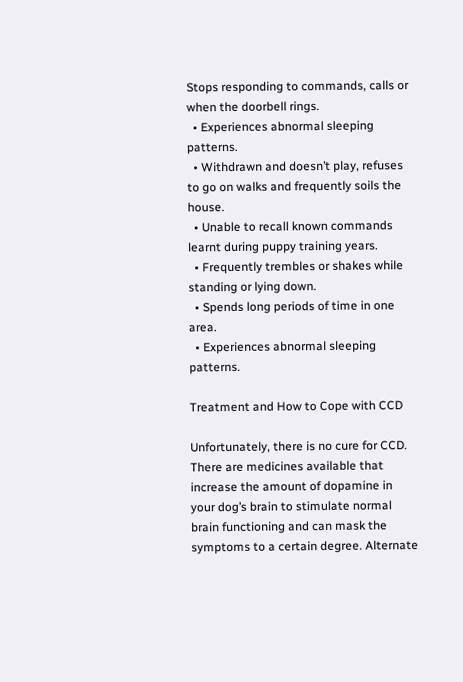Stops responding to commands, calls or when the doorbell rings.
  • Experiences abnormal sleeping patterns.
  • Withdrawn and doesn’t play, refuses to go on walks and frequently soils the house.
  • Unable to recall known commands learnt during puppy training years.
  • Frequently trembles or shakes while standing or lying down.
  • Spends long periods of time in one area.
  • Experiences abnormal sleeping patterns.

Treatment and How to Cope with CCD

Unfortunately, there is no cure for CCD. There are medicines available that increase the amount of dopamine in your dog’s brain to stimulate normal brain functioning and can mask the symptoms to a certain degree. Alternate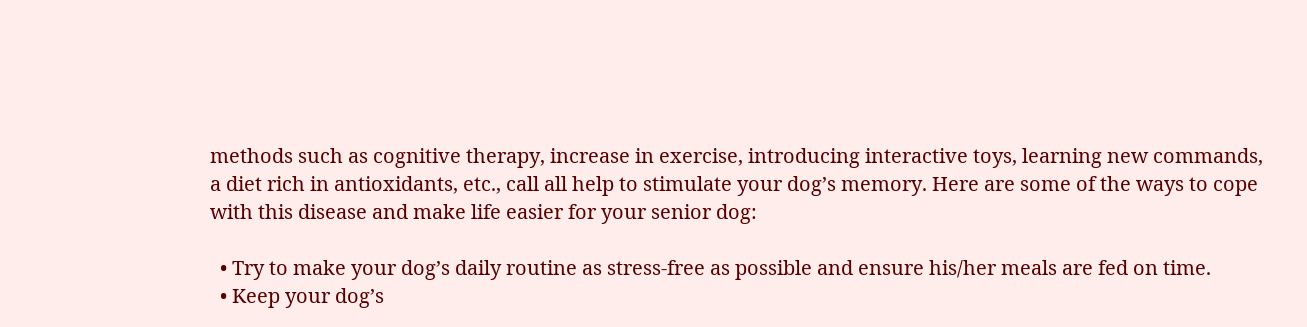methods such as cognitive therapy, increase in exercise, introducing interactive toys, learning new commands, a diet rich in antioxidants, etc., call all help to stimulate your dog’s memory. Here are some of the ways to cope with this disease and make life easier for your senior dog:

  • Try to make your dog’s daily routine as stress-free as possible and ensure his/her meals are fed on time.
  • Keep your dog’s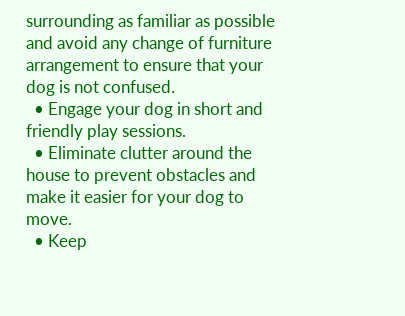surrounding as familiar as possible and avoid any change of furniture arrangement to ensure that your dog is not confused.
  • Engage your dog in short and friendly play sessions.
  • Eliminate clutter around the house to prevent obstacles and make it easier for your dog to move.
  • Keep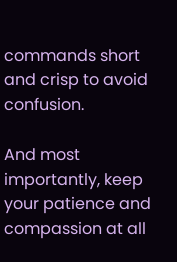commands short and crisp to avoid confusion.

And most importantly, keep your patience and compassion at all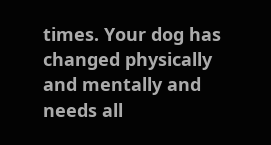times. Your dog has changed physically and mentally and needs all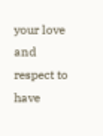your love and respect to have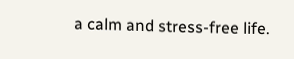a calm and stress-free life.